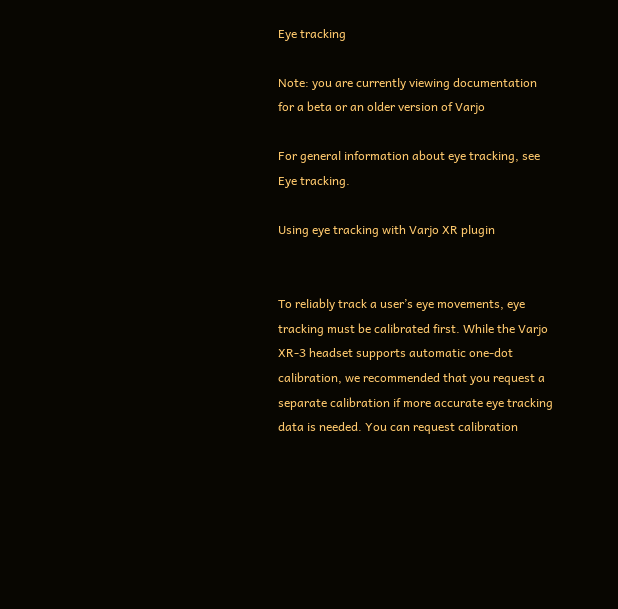Eye tracking

Note: you are currently viewing documentation for a beta or an older version of Varjo

For general information about eye tracking, see Eye tracking.

Using eye tracking with Varjo XR plugin


To reliably track a user’s eye movements, eye tracking must be calibrated first. While the Varjo XR-3 headset supports automatic one-dot calibration, we recommended that you request a separate calibration if more accurate eye tracking data is needed. You can request calibration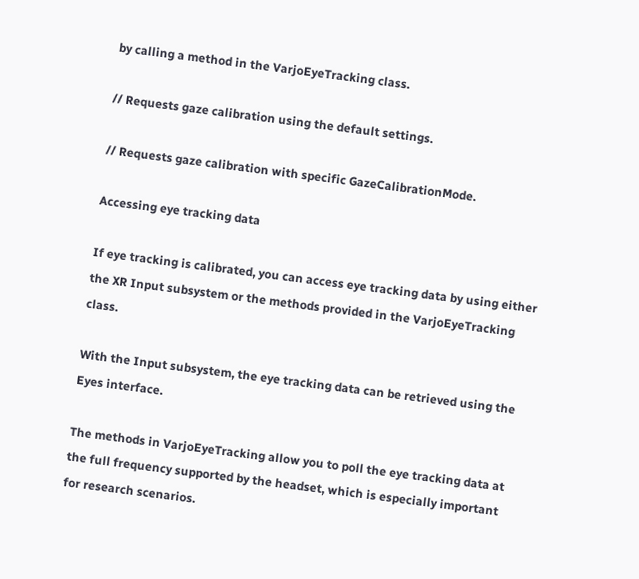by calling a method in the VarjoEyeTracking class.

// Requests gaze calibration using the default settings.

// Requests gaze calibration with specific GazeCalibrationMode.

Accessing eye tracking data

If eye tracking is calibrated, you can access eye tracking data by using either the XR Input subsystem or the methods provided in the VarjoEyeTracking class.

With the Input subsystem, the eye tracking data can be retrieved using the Eyes interface.

The methods in VarjoEyeTracking allow you to poll the eye tracking data at the full frequency supported by the headset, which is especially important for research scenarios.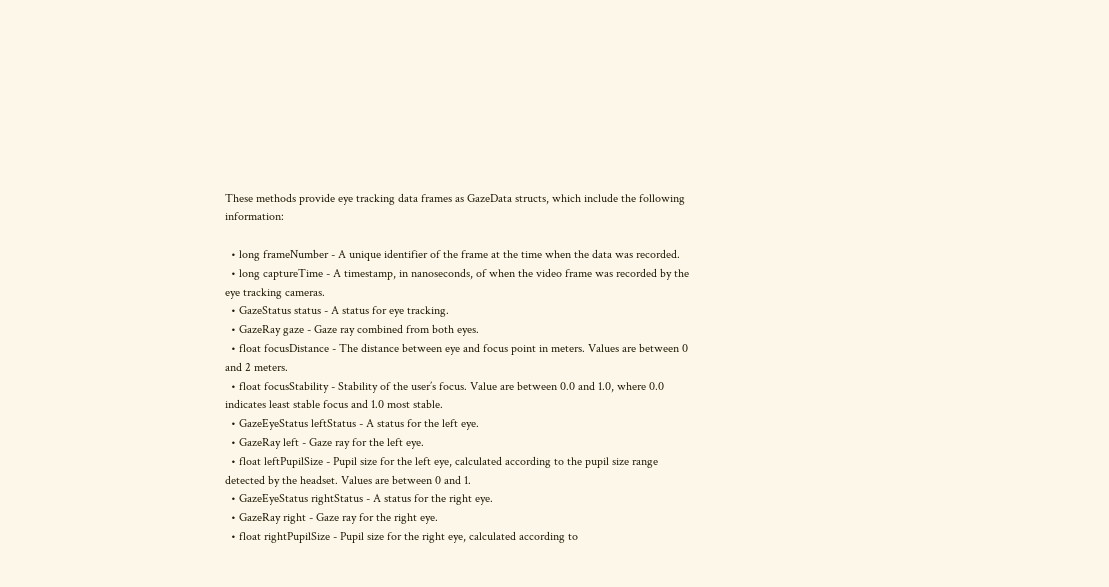These methods provide eye tracking data frames as GazeData structs, which include the following information:

  • long frameNumber - A unique identifier of the frame at the time when the data was recorded.
  • long captureTime - A timestamp, in nanoseconds, of when the video frame was recorded by the eye tracking cameras.
  • GazeStatus status - A status for eye tracking.
  • GazeRay gaze - Gaze ray combined from both eyes.
  • float focusDistance - The distance between eye and focus point in meters. Values are between 0 and 2 meters.
  • float focusStability - Stability of the user’s focus. Value are between 0.0 and 1.0, where 0.0 indicates least stable focus and 1.0 most stable.
  • GazeEyeStatus leftStatus - A status for the left eye.
  • GazeRay left - Gaze ray for the left eye.
  • float leftPupilSize - Pupil size for the left eye, calculated according to the pupil size range detected by the headset. Values are between 0 and 1.
  • GazeEyeStatus rightStatus - A status for the right eye.
  • GazeRay right - Gaze ray for the right eye.
  • float rightPupilSize - Pupil size for the right eye, calculated according to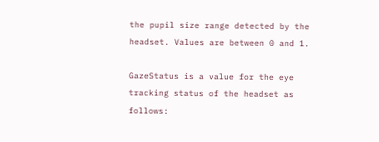the pupil size range detected by the headset. Values are between 0 and 1.

GazeStatus is a value for the eye tracking status of the headset as follows: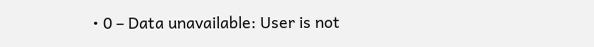• 0 – Data unavailable: User is not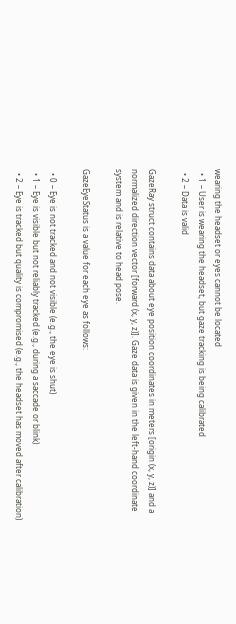wearing the headset or eyes cannot be located
  • 1 – User is wearing the headset, but gaze tracking is being calibrated
  • 2 – Data is valid

GazeRay struct contains data about eye position coordinates in meters [origin (x, y, z)] and a normalized direction vector [forward (x, y, z)]. Gaze data is given in the left-hand coordinate system and is relative to head pose.

GazeEyeStatus is a value for each eye as follows:

  • 0 – Eye is not tracked and not visible (e.g., the eye is shut)
  • 1 – Eye is visible but not reliably tracked (e.g., during a saccade or blink)
  • 2 – Eye is tracked but quality is compromised (e.g., the headset has moved after calibration)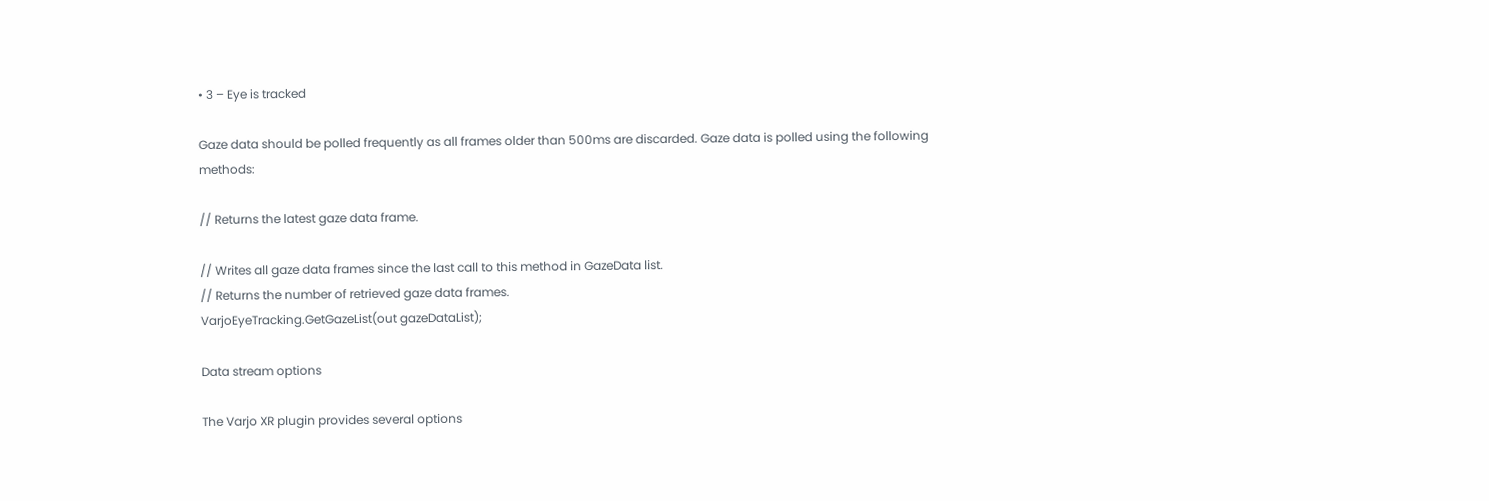• 3 – Eye is tracked

Gaze data should be polled frequently as all frames older than 500ms are discarded. Gaze data is polled using the following methods:

// Returns the latest gaze data frame.

// Writes all gaze data frames since the last call to this method in GazeData list.
// Returns the number of retrieved gaze data frames.
VarjoEyeTracking.GetGazeList(out gazeDataList);

Data stream options

The Varjo XR plugin provides several options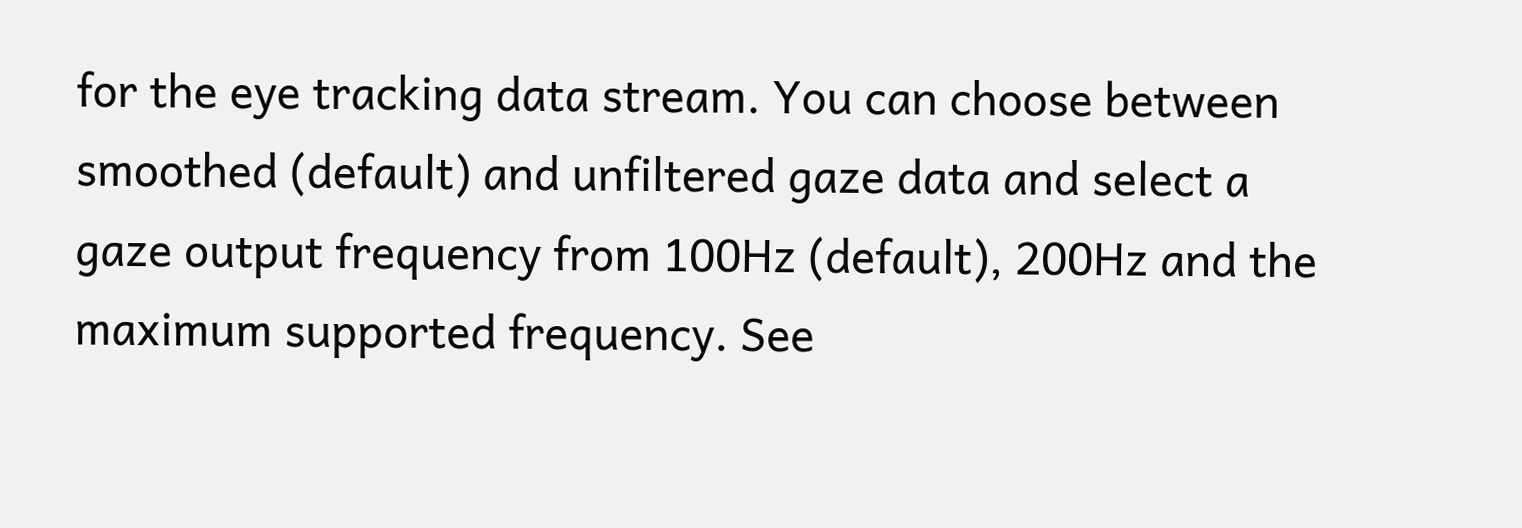for the eye tracking data stream. You can choose between smoothed (default) and unfiltered gaze data and select a gaze output frequency from 100Hz (default), 200Hz and the maximum supported frequency. See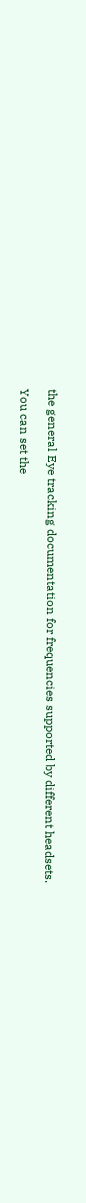the general Eye tracking documentation for frequencies supported by different headsets.

You can set the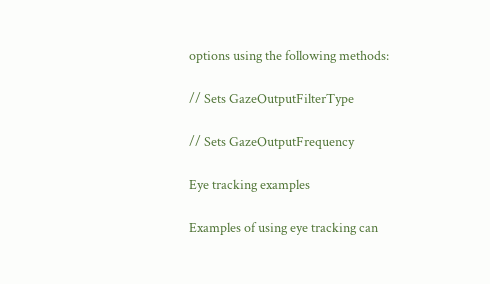options using the following methods:

// Sets GazeOutputFilterType

// Sets GazeOutputFrequency

Eye tracking examples

Examples of using eye tracking can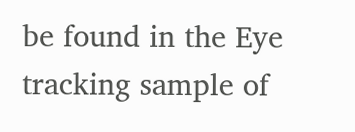be found in the Eye tracking sample of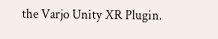the Varjo Unity XR Plugin.